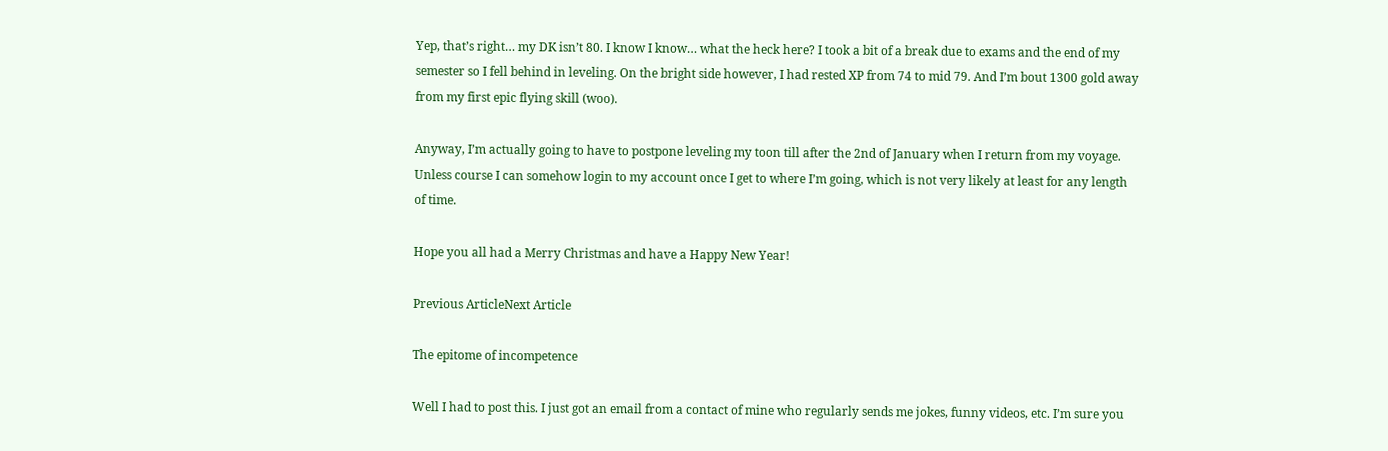Yep, that’s right… my DK isn’t 80. I know I know… what the heck here? I took a bit of a break due to exams and the end of my semester so I fell behind in leveling. On the bright side however, I had rested XP from 74 to mid 79. And I’m bout 1300 gold away from my first epic flying skill (woo).

Anyway, I’m actually going to have to postpone leveling my toon till after the 2nd of January when I return from my voyage. Unless course I can somehow login to my account once I get to where I’m going, which is not very likely at least for any length of time.

Hope you all had a Merry Christmas and have a Happy New Year!

Previous ArticleNext Article

The epitome of incompetence

Well I had to post this. I just got an email from a contact of mine who regularly sends me jokes, funny videos, etc. I’m sure you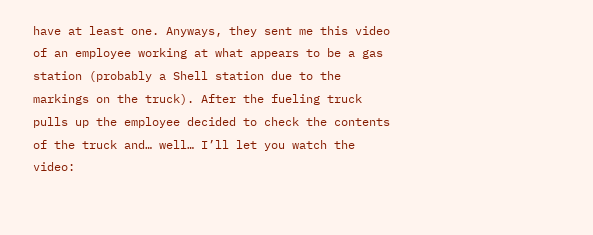have at least one. Anyways, they sent me this video of an employee working at what appears to be a gas station (probably a Shell station due to the markings on the truck). After the fueling truck pulls up the employee decided to check the contents of the truck and… well… I’ll let you watch the video: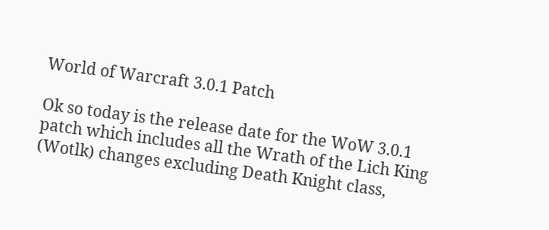World of Warcraft 3.0.1 Patch

Ok so today is the release date for the WoW 3.0.1 patch which includes all the Wrath of the Lich King (Wotlk) changes excluding Death Knight class,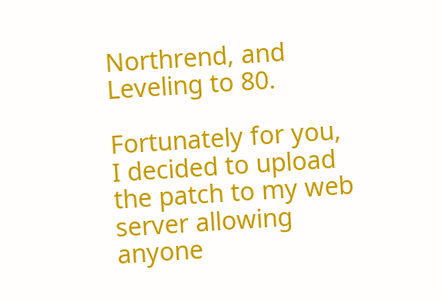Northrend, and Leveling to 80.

Fortunately for you, I decided to upload the patch to my web server allowing anyone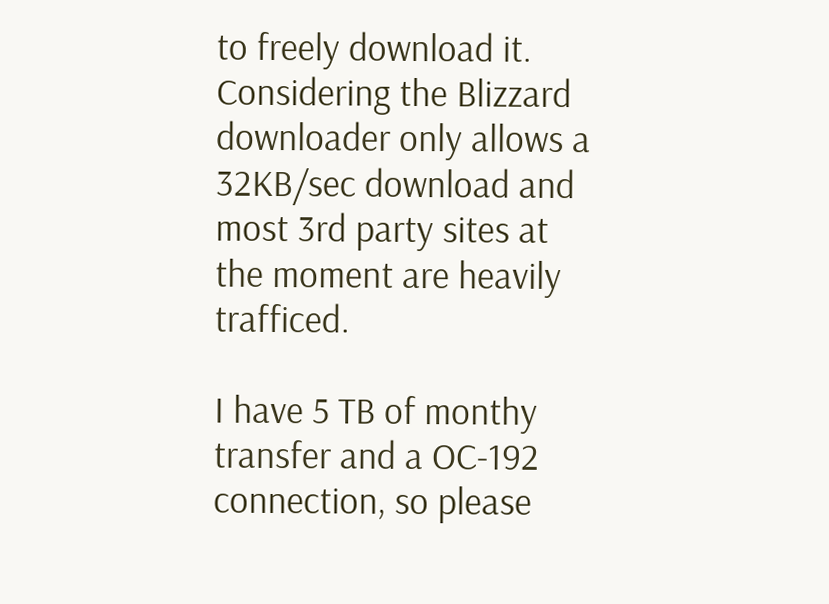to freely download it. Considering the Blizzard downloader only allows a 32KB/sec download and most 3rd party sites at the moment are heavily trafficed.

I have 5 TB of monthy transfer and a OC-192 connection, so please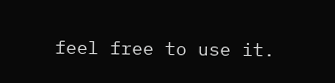feel free to use it.